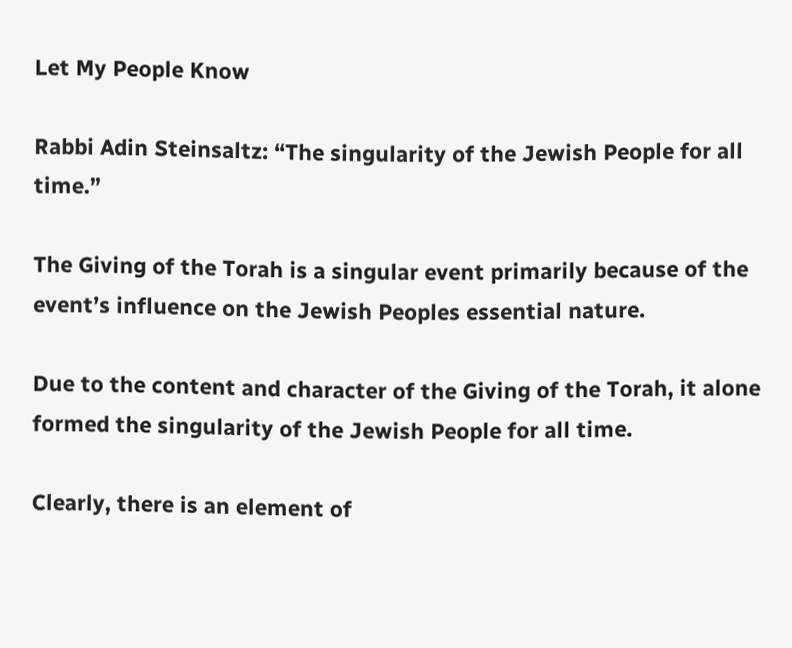Let My People Know

Rabbi Adin Steinsaltz: “The singularity of the Jewish People for all time.”

The Giving of the Torah is a singular event primarily because of the event’s influence on the Jewish Peoples essential nature.

Due to the content and character of the Giving of the Torah, it alone formed the singularity of the Jewish People for all time.

Clearly, there is an element of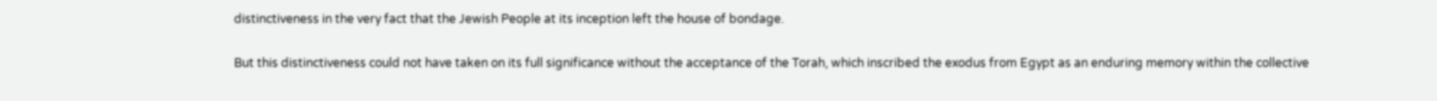distinctiveness in the very fact that the Jewish People at its inception left the house of bondage.

But this distinctiveness could not have taken on its full significance without the acceptance of the Torah, which inscribed the exodus from Egypt as an enduring memory within the collective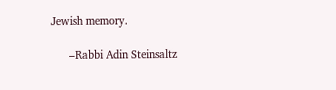Jewish memory.

      –Rabbi Adin Steinsaltz